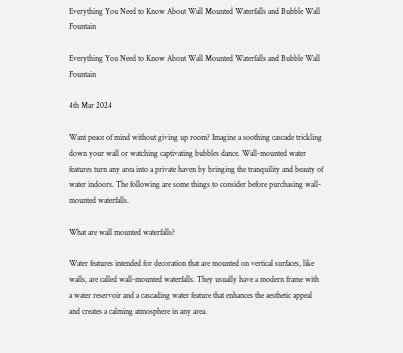Everything You Need to Know About Wall Mounted Waterfalls and Bubble Wall Fountain

Everything You Need to Know About Wall Mounted Waterfalls and Bubble Wall Fountain

4th Mar 2024

Want peace of mind without giving up room? Imagine a soothing cascade trickling down your wall or watching captivating bubbles dance. Wall-mounted water features turn any area into a private haven by bringing the tranquility and beauty of water indoors. The following are some things to consider before purchasing wall-mounted waterfalls.

What are wall mounted waterfalls?

Water features intended for decoration that are mounted on vertical surfaces, like walls, are called wall-mounted waterfalls. They usually have a modern frame with a water reservoir and a cascading water feature that enhances the aesthetic appeal and creates a calming atmosphere in any area.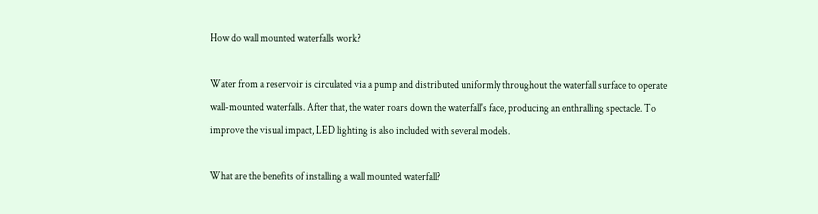How do wall mounted waterfalls work?

Water from a reservoir is circulated via a pump and distributed uniformly throughout the waterfall surface to operate wall-mounted waterfalls. After that, the water roars down the waterfall's face, producing an enthralling spectacle. To improve the visual impact, LED lighting is also included with several models.

What are the benefits of installing a wall mounted waterfall?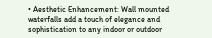• Aesthetic Enhancement: Wall mounted waterfalls add a touch of elegance and sophistication to any indoor or outdoor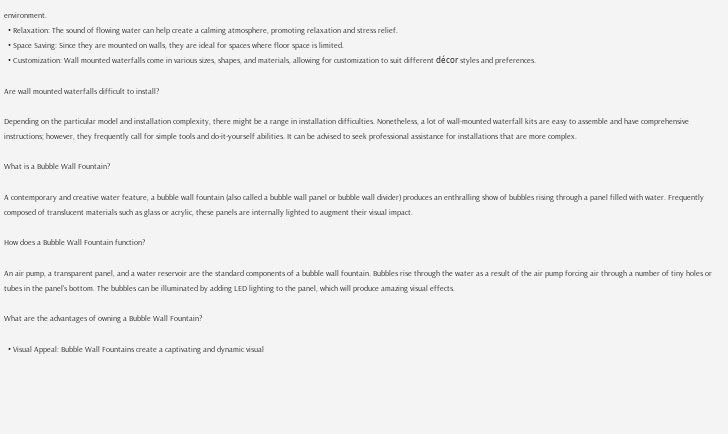environment.
  • Relaxation: The sound of flowing water can help create a calming atmosphere, promoting relaxation and stress relief.
  • Space Saving: Since they are mounted on walls, they are ideal for spaces where floor space is limited.
  • Customization: Wall mounted waterfalls come in various sizes, shapes, and materials, allowing for customization to suit different décor styles and preferences.

Are wall mounted waterfalls difficult to install?

Depending on the particular model and installation complexity, there might be a range in installation difficulties. Nonetheless, a lot of wall-mounted waterfall kits are easy to assemble and have comprehensive instructions; however, they frequently call for simple tools and do-it-yourself abilities. It can be advised to seek professional assistance for installations that are more complex.

What is a Bubble Wall Fountain?

A contemporary and creative water feature, a bubble wall fountain (also called a bubble wall panel or bubble wall divider) produces an enthralling show of bubbles rising through a panel filled with water. Frequently composed of translucent materials such as glass or acrylic, these panels are internally lighted to augment their visual impact.

How does a Bubble Wall Fountain function?

An air pump, a transparent panel, and a water reservoir are the standard components of a bubble wall fountain. Bubbles rise through the water as a result of the air pump forcing air through a number of tiny holes or tubes in the panel's bottom. The bubbles can be illuminated by adding LED lighting to the panel, which will produce amazing visual effects.

What are the advantages of owning a Bubble Wall Fountain?

  • Visual Appeal: Bubble Wall Fountains create a captivating and dynamic visual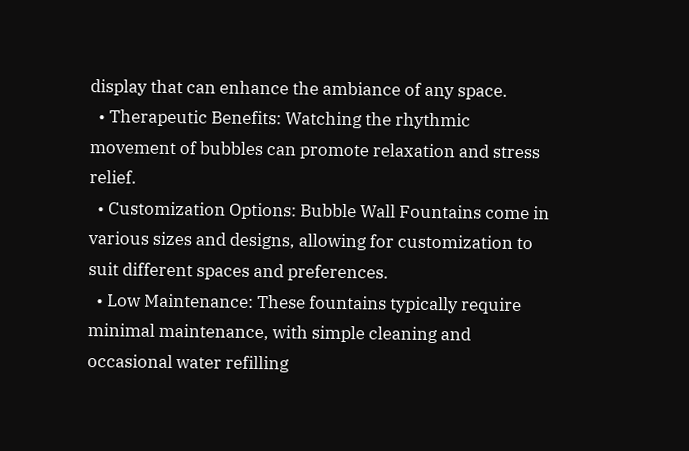display that can enhance the ambiance of any space.
  • Therapeutic Benefits: Watching the rhythmic movement of bubbles can promote relaxation and stress relief.
  • Customization Options: Bubble Wall Fountains come in various sizes and designs, allowing for customization to suit different spaces and preferences.
  • Low Maintenance: These fountains typically require minimal maintenance, with simple cleaning and occasional water refilling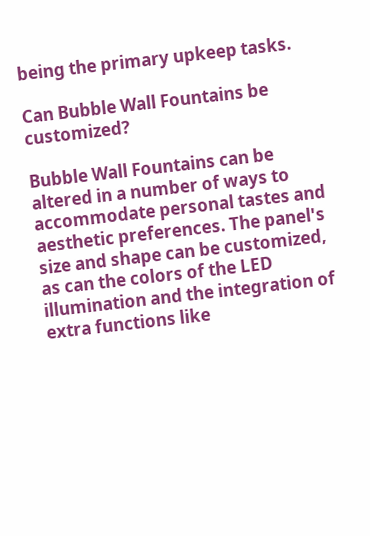being the primary upkeep tasks.

Can Bubble Wall Fountains be customized?

Bubble Wall Fountains can be altered in a number of ways to accommodate personal tastes and aesthetic preferences. The panel's size and shape can be customized, as can the colors of the LED illumination and the integration of extra functions like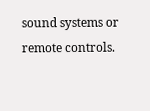sound systems or remote controls.